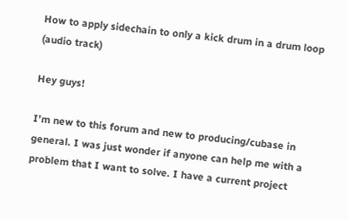How to apply sidechain to only a kick drum in a drum loop (audio track)

Hey guys!

I’m new to this forum and new to producing/cubase in general. I was just wonder if anyone can help me with a problem that I want to solve. I have a current project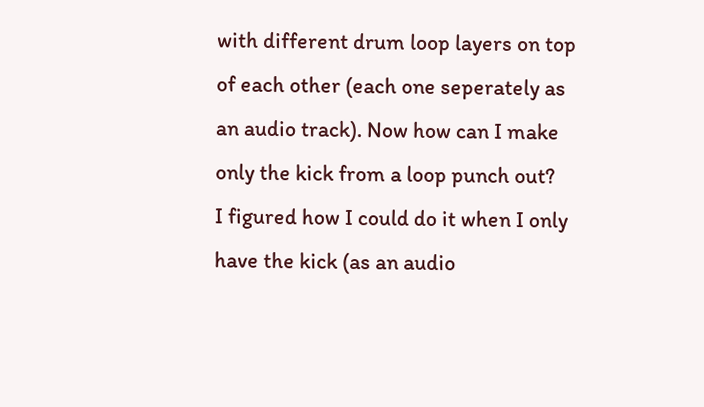with different drum loop layers on top of each other (each one seperately as an audio track). Now how can I make only the kick from a loop punch out?
I figured how I could do it when I only have the kick (as an audio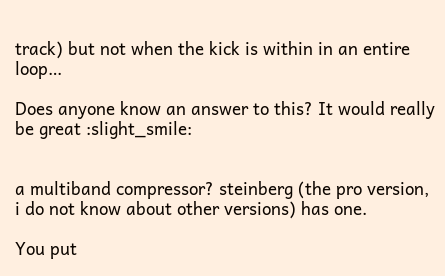track) but not when the kick is within in an entire loop…

Does anyone know an answer to this? It would really be great :slight_smile:


a multiband compressor? steinberg (the pro version, i do not know about other versions) has one.

You put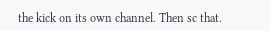the kick on its own channel. Then sc that.